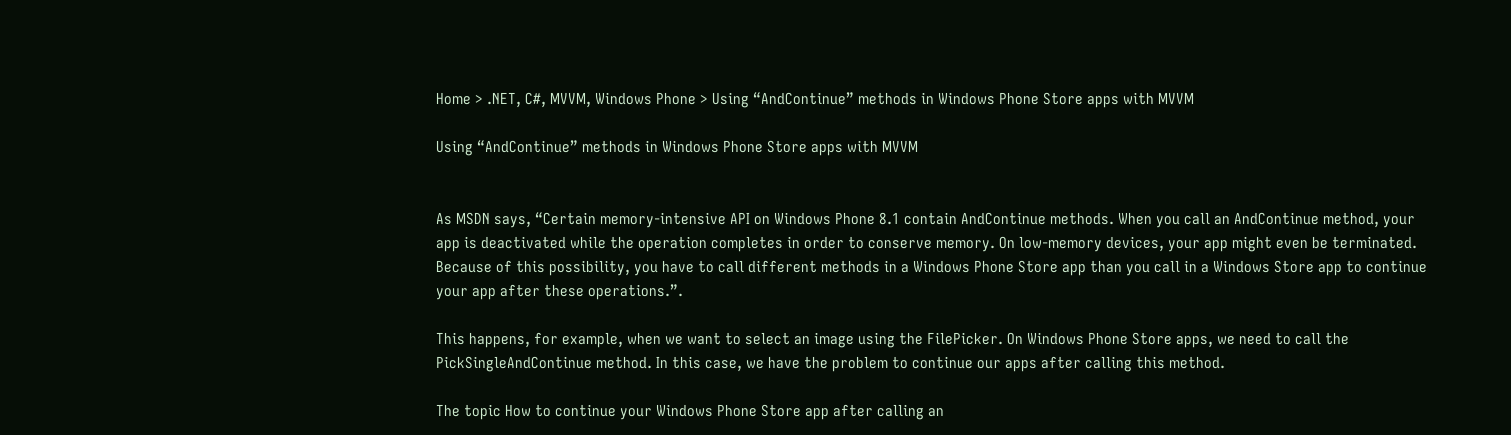Home > .NET, C#, MVVM, Windows Phone > Using “AndContinue” methods in Windows Phone Store apps with MVVM

Using “AndContinue” methods in Windows Phone Store apps with MVVM


As MSDN says, “Certain memory-intensive API on Windows Phone 8.1 contain AndContinue methods. When you call an AndContinue method, your app is deactivated while the operation completes in order to conserve memory. On low-memory devices, your app might even be terminated. Because of this possibility, you have to call different methods in a Windows Phone Store app than you call in a Windows Store app to continue your app after these operations.”.

This happens, for example, when we want to select an image using the FilePicker. On Windows Phone Store apps, we need to call the PickSingleAndContinue method. In this case, we have the problem to continue our apps after calling this method.

The topic How to continue your Windows Phone Store app after calling an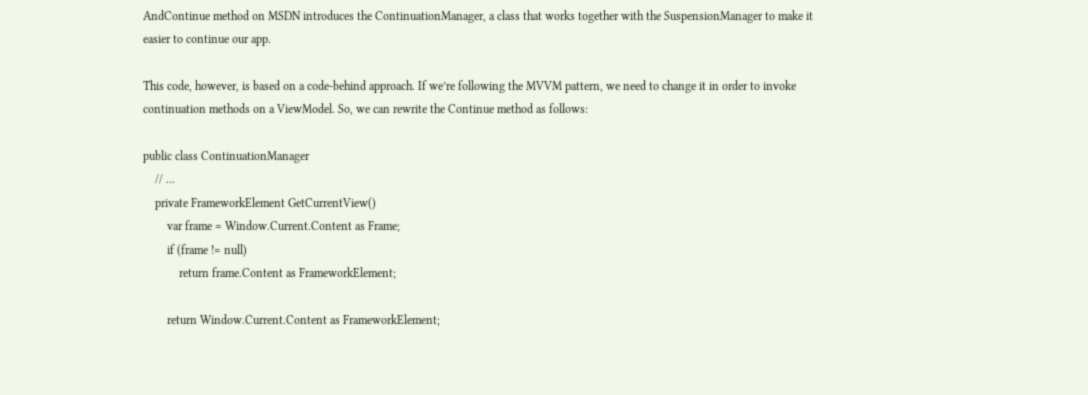AndContinue method on MSDN introduces the ContinuationManager, a class that works together with the SuspensionManager to make it easier to continue our app.

This code, however, is based on a code-behind approach. If we’re following the MVVM pattern, we need to change it in order to invoke continuation methods on a ViewModel. So, we can rewrite the Continue method as follows:

public class ContinuationManager
    // ...
    private FrameworkElement GetCurrentView()
        var frame = Window.Current.Content as Frame;
        if (frame != null)
            return frame.Content as FrameworkElement;

        return Window.Current.Content as FrameworkElement;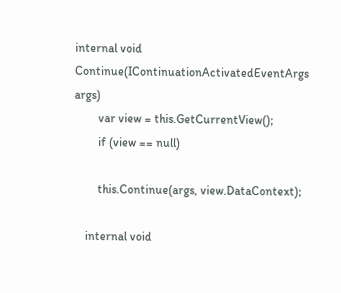internal void Continue(IContinuationActivatedEventArgs args)
        var view = this.GetCurrentView();
        if (view == null)

        this.Continue(args, view.DataContext);

    internal void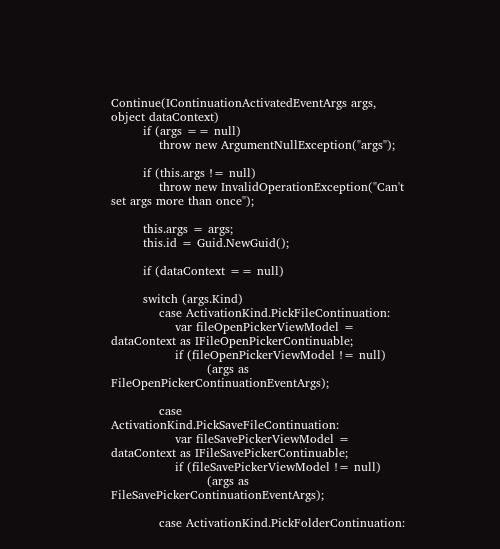Continue(IContinuationActivatedEventArgs args, object dataContext)
        if (args == null)
            throw new ArgumentNullException("args");

        if (this.args != null)
            throw new InvalidOperationException("Can't set args more than once");

        this.args = args;
        this.id = Guid.NewGuid();

        if (dataContext == null)

        switch (args.Kind)
            case ActivationKind.PickFileContinuation:
                var fileOpenPickerViewModel = dataContext as IFileOpenPickerContinuable;
                if (fileOpenPickerViewModel != null)
                        (args as FileOpenPickerContinuationEventArgs);

            case ActivationKind.PickSaveFileContinuation:
                var fileSavePickerViewModel = dataContext as IFileSavePickerContinuable;
                if (fileSavePickerViewModel != null)
                        (args as FileSavePickerContinuationEventArgs);

            case ActivationKind.PickFolderContinuation: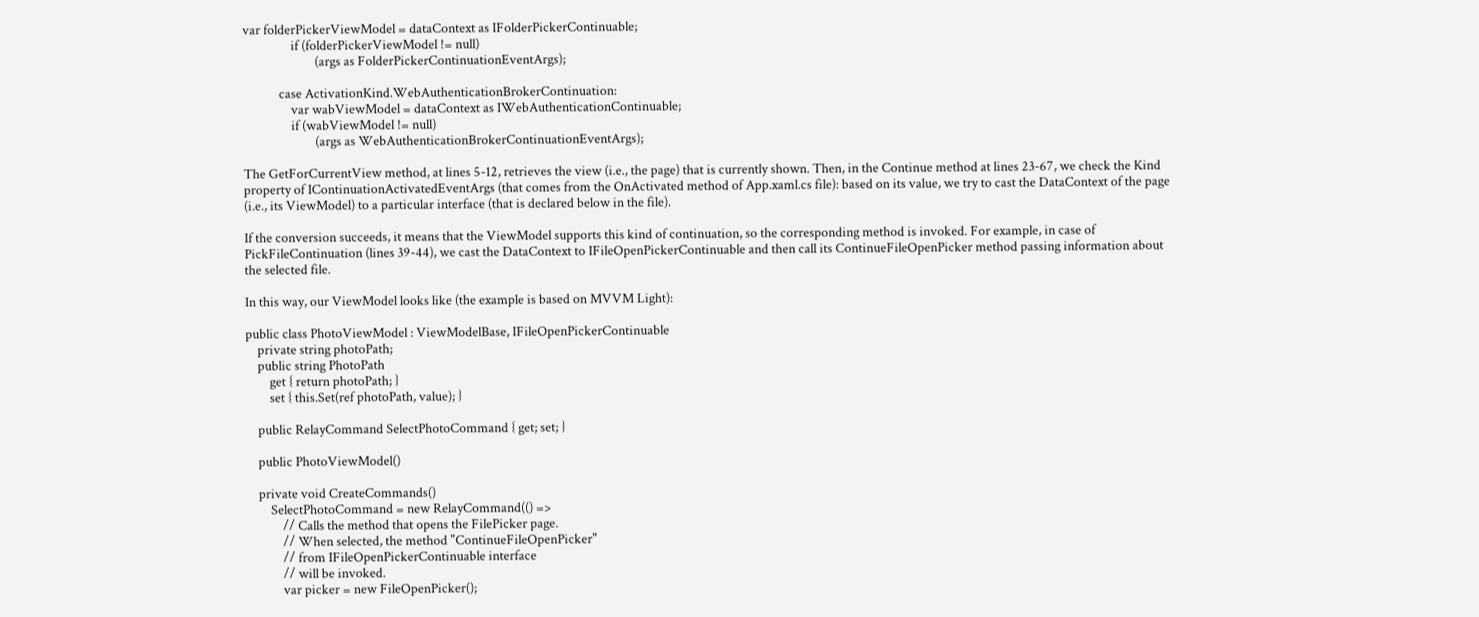var folderPickerViewModel = dataContext as IFolderPickerContinuable;
                if (folderPickerViewModel != null)
                        (args as FolderPickerContinuationEventArgs);

            case ActivationKind.WebAuthenticationBrokerContinuation:
                var wabViewModel = dataContext as IWebAuthenticationContinuable;
                if (wabViewModel != null)
                        (args as WebAuthenticationBrokerContinuationEventArgs);

The GetForCurrentView method, at lines 5-12, retrieves the view (i.e., the page) that is currently shown. Then, in the Continue method at lines 23-67, we check the Kind property of IContinuationActivatedEventArgs (that comes from the OnActivated method of App.xaml.cs file): based on its value, we try to cast the DataContext of the page (i.e., its ViewModel) to a particular interface (that is declared below in the file).

If the conversion succeeds, it means that the ViewModel supports this kind of continuation, so the corresponding method is invoked. For example, in case of PickFileContinuation (lines 39-44), we cast the DataContext to IFileOpenPickerContinuable and then call its ContinueFileOpenPicker method passing information about the selected file.

In this way, our ViewModel looks like (the example is based on MVVM Light):

public class PhotoViewModel : ViewModelBase, IFileOpenPickerContinuable
    private string photoPath;
    public string PhotoPath
        get { return photoPath; }
        set { this.Set(ref photoPath, value); }

    public RelayCommand SelectPhotoCommand { get; set; }

    public PhotoViewModel()

    private void CreateCommands()
        SelectPhotoCommand = new RelayCommand(() =>
            // Calls the method that opens the FilePicker page.
            // When selected, the method "ContinueFileOpenPicker"
            // from IFileOpenPickerContinuable interface
            // will be invoked.
            var picker = new FileOpenPicker();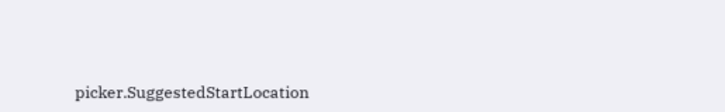picker.SuggestedStartLocation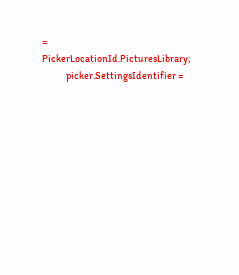= PickerLocationId.PicturesLibrary;
            picker.SettingsIdentifier =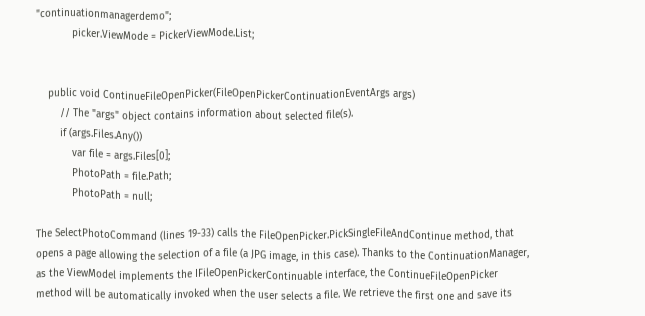"continuationmanagerdemo";
            picker.ViewMode = PickerViewMode.List;


    public void ContinueFileOpenPicker(FileOpenPickerContinuationEventArgs args)
        // The "args" object contains information about selected file(s).
        if (args.Files.Any())
            var file = args.Files[0];
            PhotoPath = file.Path;
            PhotoPath = null;

The SelectPhotoCommand (lines 19-33) calls the FileOpenPicker.PickSingleFileAndContinue method, that opens a page allowing the selection of a file (a JPG image, in this case). Thanks to the ContinuationManager, as the ViewModel implements the IFileOpenPickerContinuable interface, the ContinueFileOpenPicker method will be automatically invoked when the user selects a file. We retrieve the first one and save its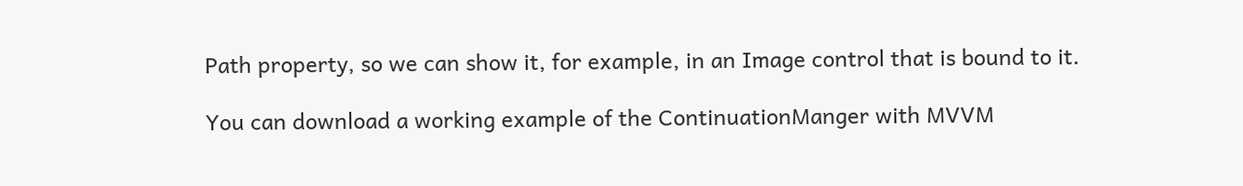Path property, so we can show it, for example, in an Image control that is bound to it.

You can download a working example of the ContinuationManger with MVVM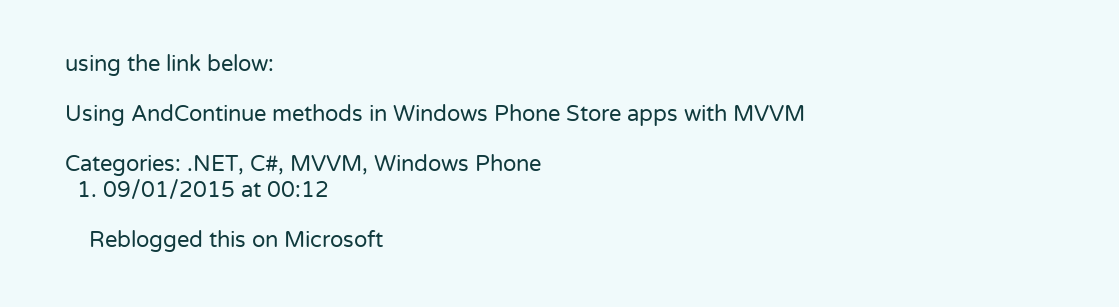using the link below:

Using AndContinue methods in Windows Phone Store apps with MVVM

Categories: .NET, C#, MVVM, Windows Phone
  1. 09/01/2015 at 00:12

    Reblogged this on Microsoft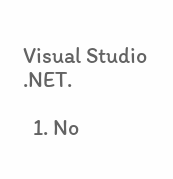Visual Studio .NET.

  1. No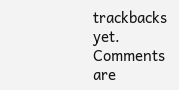trackbacks yet.
Comments are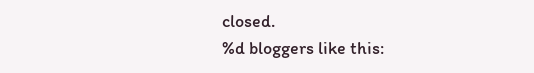closed.
%d bloggers like this: